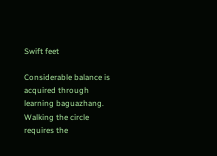Swift feet

Considerable balance is acquired through learning baguazhang.
Walking the circle requires the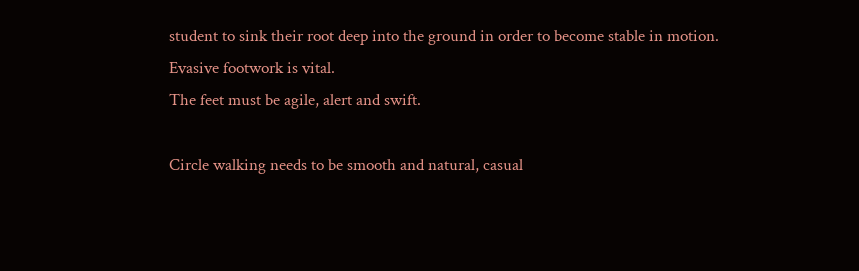student to sink their root deep into the ground in order to become stable in motion.
Evasive footwork is vital.
The feet must be agile, alert and swift.

Circle walking needs to be smooth and natural, casual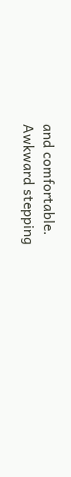and comfortable.
Awkward stepping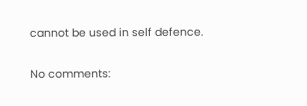cannot be used in self defence.

No comments: